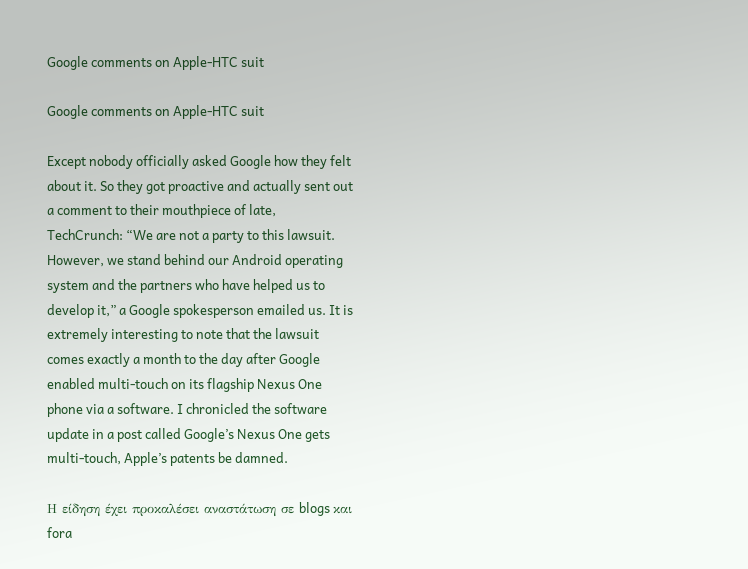Google comments on Apple-HTC suit

Google comments on Apple-HTC suit

Except nobody officially asked Google how they felt about it. So they got proactive and actually sent out a comment to their mouthpiece of late, TechCrunch: “We are not a party to this lawsuit. However, we stand behind our Android operating system and the partners who have helped us to develop it,” a Google spokesperson emailed us. It is extremely interesting to note that the lawsuit comes exactly a month to the day after Google enabled multi-touch on its flagship Nexus One phone via a software. I chronicled the software update in a post called Google’s Nexus One gets multi-touch, Apple’s patents be damned.

Η είδηση έχει προκαλέσει αναστάτωση σε blogs και fora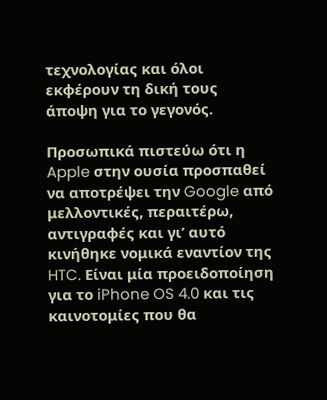τεχνολογίας και όλοι εκφέρουν τη δική τους άποψη για το γεγονός.

Προσωπικά πιστεύω ότι η Apple στην ουσία προσπαθεί να αποτρέψει την Google από μελλοντικές, περαιτέρω, αντιγραφές και γι’ αυτό κινήθηκε νομικά εναντίον της HTC. Είναι μία προειδοποίηση για το iPhone OS 4.0 και τις καινοτομίες που θα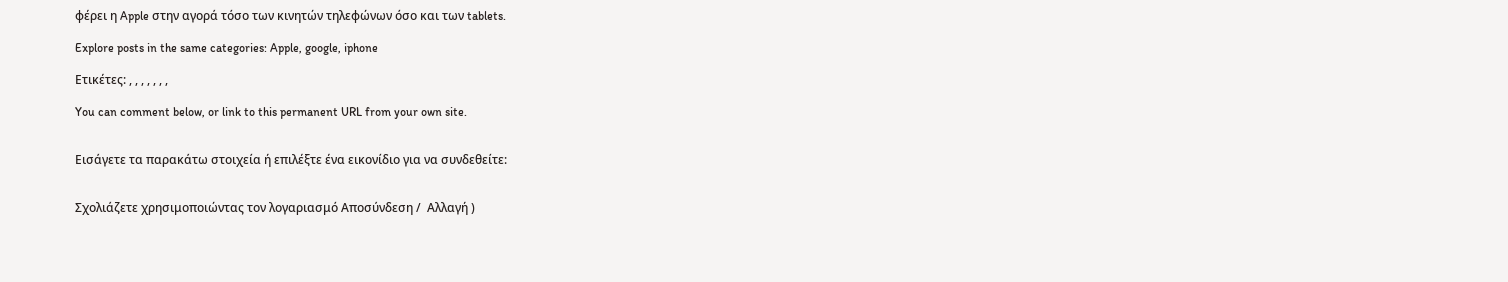φέρει η Apple στην αγορά τόσο των κινητών τηλεφώνων όσο και των tablets.

Explore posts in the same categories: Apple, google, iphone

Ετικέτες: , , , , , , ,

You can comment below, or link to this permanent URL from your own site.


Εισάγετε τα παρακάτω στοιχεία ή επιλέξτε ένα εικονίδιο για να συνδεθείτε:


Σχολιάζετε χρησιμοποιώντας τον λογαριασμό Αποσύνδεση /  Αλλαγή )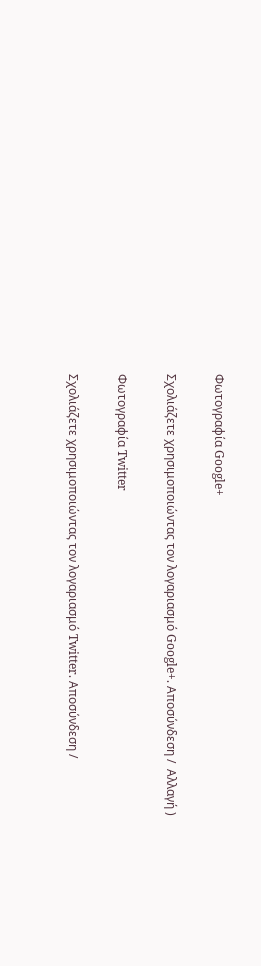Φωτογραφία Google+

Σχολιάζετε χρησιμοποιώντας τον λογαριασμό Google+. Αποσύνδεση /  Αλλαγή )

Φωτογραφία Twitter

Σχολιάζετε χρησιμοποιώντας τον λογαριασμό Twitter. Αποσύνδεση /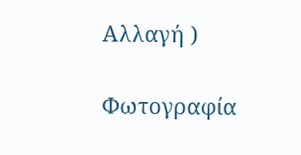Αλλαγή )

Φωτογραφία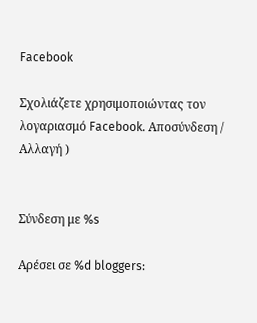Facebook

Σχολιάζετε χρησιμοποιώντας τον λογαριασμό Facebook. Αποσύνδεση /  Αλλαγή )


Σύνδεση με %s

Αρέσει σε %d bloggers: